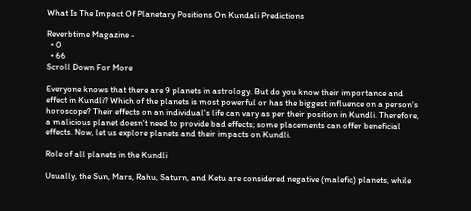What Is The Impact Of Planetary Positions On Kundali Predictions

Reverbtime Magazine -
  • 0
  • 66
Scroll Down For More

Everyone knows that there are 9 planets in astrology. But do you know their importance and effect in Kundli? Which of the planets is most powerful or has the biggest influence on a person's horoscope? Their effects on an individual's life can vary as per their position in Kundli. Therefore, a malicious planet doesn't need to provide bad effects; some placements can offer beneficial effects. Now, let us explore planets and their impacts on Kundli.

Role of all planets in the Kundli

Usually, the Sun, Mars, Rahu, Saturn, and Ketu are considered negative (malefic) planets, while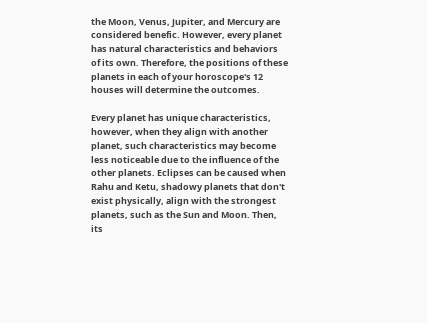the Moon, Venus, Jupiter, and Mercury are considered benefic. However, every planet has natural characteristics and behaviors of its own. Therefore, the positions of these planets in each of your horoscope's 12 houses will determine the outcomes.

Every planet has unique characteristics, however, when they align with another planet, such characteristics may become less noticeable due to the influence of the other planets. Eclipses can be caused when Rahu and Ketu, shadowy planets that don't exist physically, align with the strongest planets, such as the Sun and Moon. Then, its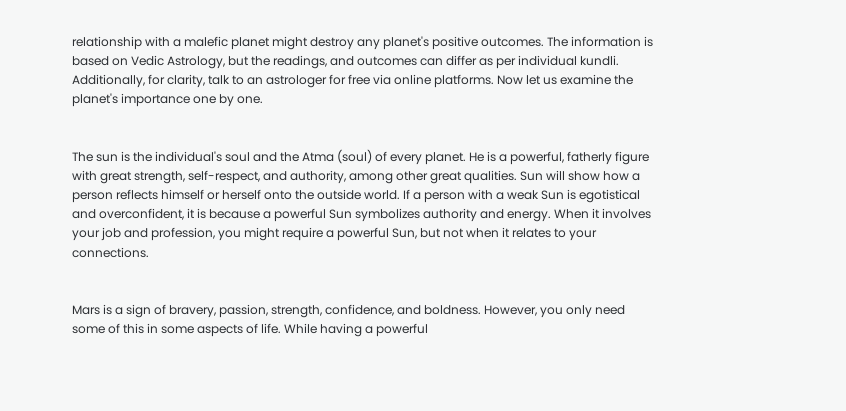relationship with a malefic planet might destroy any planet's positive outcomes. The information is based on Vedic Astrology, but the readings, and outcomes can differ as per individual kundli. Additionally, for clarity, talk to an astrologer for free via online platforms. Now let us examine the planet's importance one by one.


The sun is the individual's soul and the Atma (soul) of every planet. He is a powerful, fatherly figure with great strength, self-respect, and authority, among other great qualities. Sun will show how a person reflects himself or herself onto the outside world. If a person with a weak Sun is egotistical and overconfident, it is because a powerful Sun symbolizes authority and energy. When it involves your job and profession, you might require a powerful Sun, but not when it relates to your connections.


Mars is a sign of bravery, passion, strength, confidence, and boldness. However, you only need some of this in some aspects of life. While having a powerful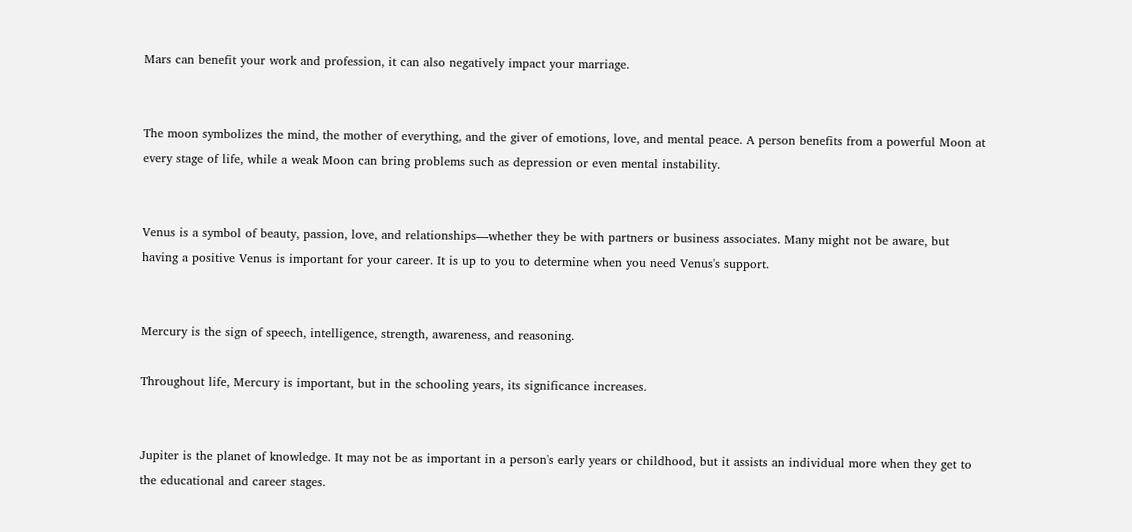Mars can benefit your work and profession, it can also negatively impact your marriage.


The moon symbolizes the mind, the mother of everything, and the giver of emotions, love, and mental peace. A person benefits from a powerful Moon at every stage of life, while a weak Moon can bring problems such as depression or even mental instability.


Venus is a symbol of beauty, passion, love, and relationships—whether they be with partners or business associates. Many might not be aware, but having a positive Venus is important for your career. It is up to you to determine when you need Venus's support.


Mercury is the sign of speech, intelligence, strength, awareness, and reasoning.

Throughout life, Mercury is important, but in the schooling years, its significance increases.


Jupiter is the planet of knowledge. It may not be as important in a person's early years or childhood, but it assists an individual more when they get to the educational and career stages.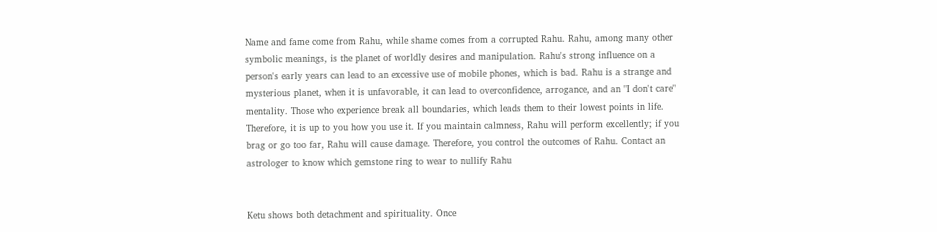Name and fame come from Rahu, while shame comes from a corrupted Rahu. Rahu, among many other symbolic meanings, is the planet of worldly desires and manipulation. Rahu's strong influence on a person's early years can lead to an excessive use of mobile phones, which is bad. Rahu is a strange and mysterious planet, when it is unfavorable, it can lead to overconfidence, arrogance, and an "I don't care" mentality. Those who experience break all boundaries, which leads them to their lowest points in life. Therefore, it is up to you how you use it. If you maintain calmness, Rahu will perform excellently; if you brag or go too far, Rahu will cause damage. Therefore, you control the outcomes of Rahu. Contact an astrologer to know which gemstone ring to wear to nullify Rahu


Ketu shows both detachment and spirituality. Once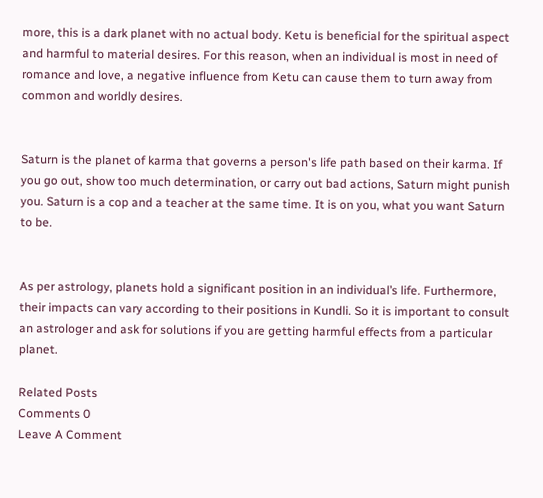more, this is a dark planet with no actual body. Ketu is beneficial for the spiritual aspect and harmful to material desires. For this reason, when an individual is most in need of romance and love, a negative influence from Ketu can cause them to turn away from common and worldly desires.


Saturn is the planet of karma that governs a person's life path based on their karma. If you go out, show too much determination, or carry out bad actions, Saturn might punish you. Saturn is a cop and a teacher at the same time. It is on you, what you want Saturn to be.


As per astrology, planets hold a significant position in an individual’s life. Furthermore, their impacts can vary according to their positions in Kundli. So it is important to consult an astrologer and ask for solutions if you are getting harmful effects from a particular planet.

Related Posts
Comments 0
Leave A Comment